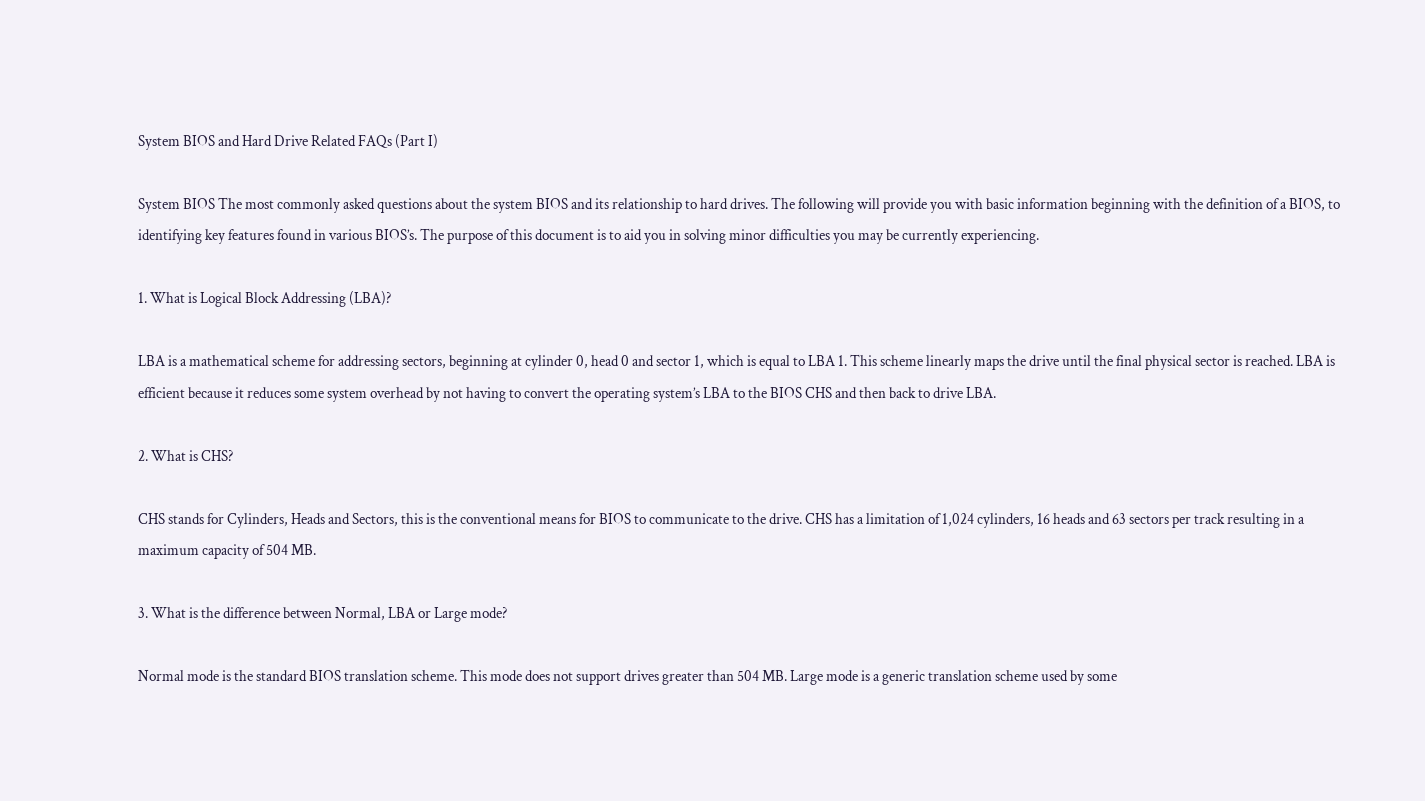System BIOS and Hard Drive Related FAQs (Part I)

System BIOS The most commonly asked questions about the system BIOS and its relationship to hard drives. The following will provide you with basic information beginning with the definition of a BIOS, to identifying key features found in various BIOS’s. The purpose of this document is to aid you in solving minor difficulties you may be currently experiencing.

1. What is Logical Block Addressing (LBA)?

LBA is a mathematical scheme for addressing sectors, beginning at cylinder 0, head 0 and sector 1, which is equal to LBA 1. This scheme linearly maps the drive until the final physical sector is reached. LBA is efficient because it reduces some system overhead by not having to convert the operating system’s LBA to the BIOS CHS and then back to drive LBA.

2. What is CHS?

CHS stands for Cylinders, Heads and Sectors, this is the conventional means for BIOS to communicate to the drive. CHS has a limitation of 1,024 cylinders, 16 heads and 63 sectors per track resulting in a maximum capacity of 504 MB.

3. What is the difference between Normal, LBA or Large mode?

Normal mode is the standard BIOS translation scheme. This mode does not support drives greater than 504 MB. Large mode is a generic translation scheme used by some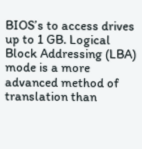BIOS’s to access drives up to 1 GB. Logical Block Addressing (LBA) mode is a more advanced method of translation than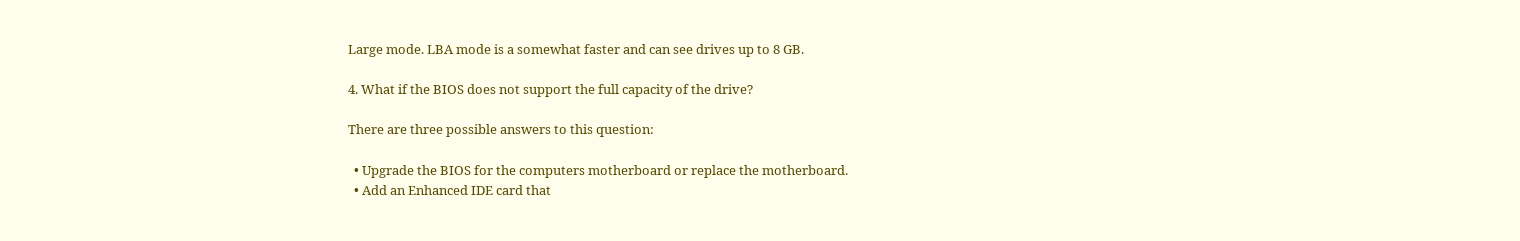Large mode. LBA mode is a somewhat faster and can see drives up to 8 GB.

4. What if the BIOS does not support the full capacity of the drive?

There are three possible answers to this question:

  • Upgrade the BIOS for the computers motherboard or replace the motherboard.
  • Add an Enhanced IDE card that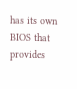has its own BIOS that provides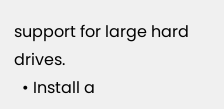support for large hard drives.
  • Install a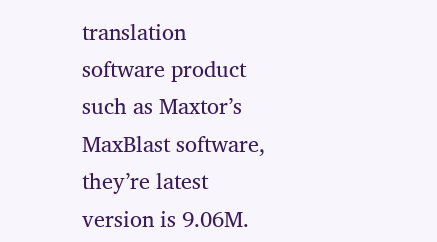translation software product such as Maxtor’s MaxBlast software, they’re latest version is 9.06M.